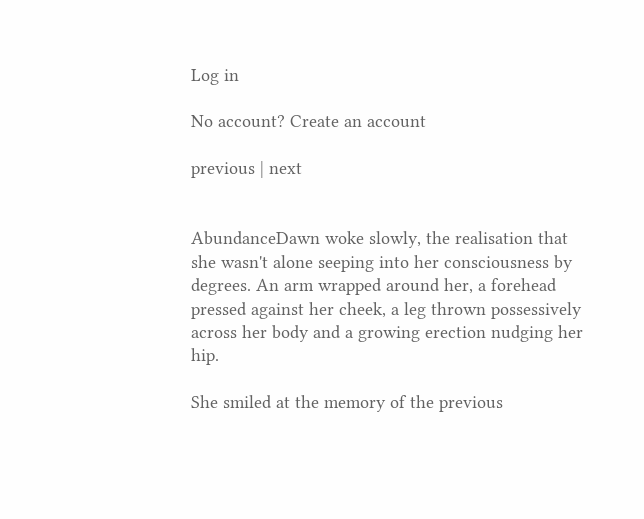Log in

No account? Create an account

previous | next


AbundanceDawn woke slowly, the realisation that she wasn't alone seeping into her consciousness by degrees. An arm wrapped around her, a forehead pressed against her cheek, a leg thrown possessively across her body and a growing erection nudging her hip.

She smiled at the memory of the previous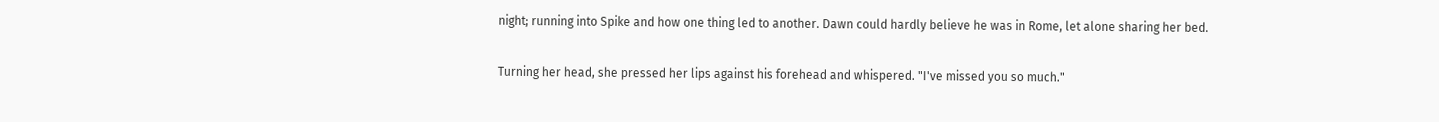night; running into Spike and how one thing led to another. Dawn could hardly believe he was in Rome, let alone sharing her bed.

Turning her head, she pressed her lips against his forehead and whispered. "I've missed you so much."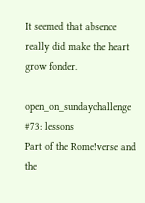It seemed that absence really did make the heart grow fonder.

open_on_sundaychallenge #73: lessons
Part of the Rome!verse and the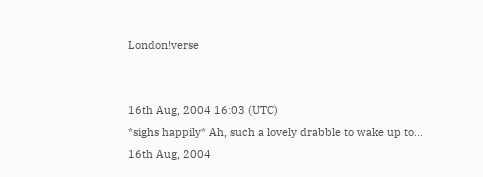London!verse


16th Aug, 2004 16:03 (UTC)
*sighs happily* Ah, such a lovely drabble to wake up to...
16th Aug, 2004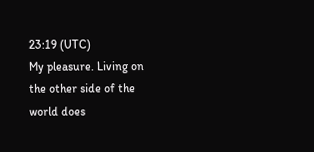23:19 (UTC)
My pleasure. Living on the other side of the world does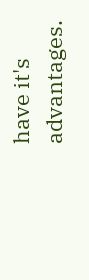have it's advantages.